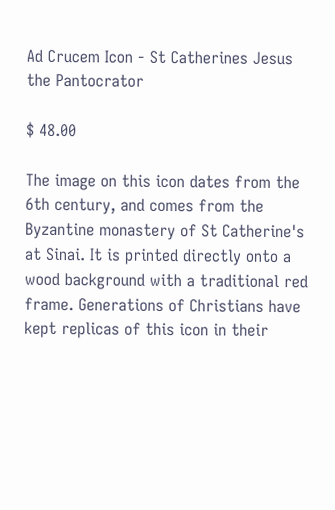Ad Crucem Icon - St Catherines Jesus the Pantocrator

$ 48.00

The image on this icon dates from the 6th century, and comes from the Byzantine monastery of St Catherine's at Sinai. It is printed directly onto a wood background with a traditional red frame. Generations of Christians have kept replicas of this icon in their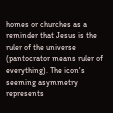homes or churches as a reminder that Jesus is the ruler of the universe (pantocrator means ruler of everything). The icon's seeming asymmetry represents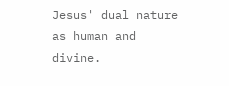Jesus' dual nature as human and divine.